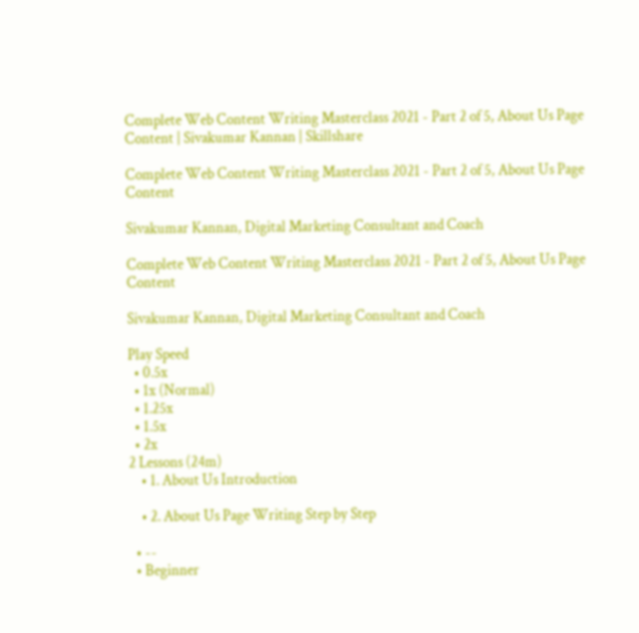Complete Web Content Writing Masterclass 2021 - Part 2 of 5, About Us Page Content | Sivakumar Kannan | Skillshare

Complete Web Content Writing Masterclass 2021 - Part 2 of 5, About Us Page Content

Sivakumar Kannan, Digital Marketing Consultant and Coach

Complete Web Content Writing Masterclass 2021 - Part 2 of 5, About Us Page Content

Sivakumar Kannan, Digital Marketing Consultant and Coach

Play Speed
  • 0.5x
  • 1x (Normal)
  • 1.25x
  • 1.5x
  • 2x
2 Lessons (24m)
    • 1. About Us Introduction

    • 2. About Us Page Writing Step by Step

  • --
  • Beginner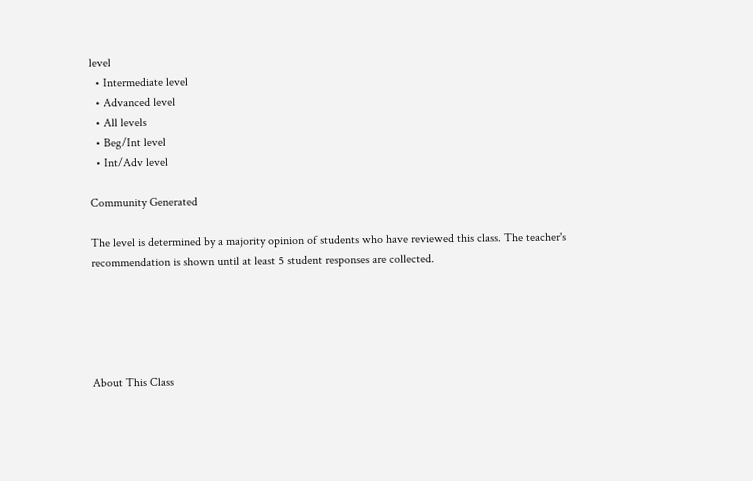level
  • Intermediate level
  • Advanced level
  • All levels
  • Beg/Int level
  • Int/Adv level

Community Generated

The level is determined by a majority opinion of students who have reviewed this class. The teacher's recommendation is shown until at least 5 student responses are collected.





About This Class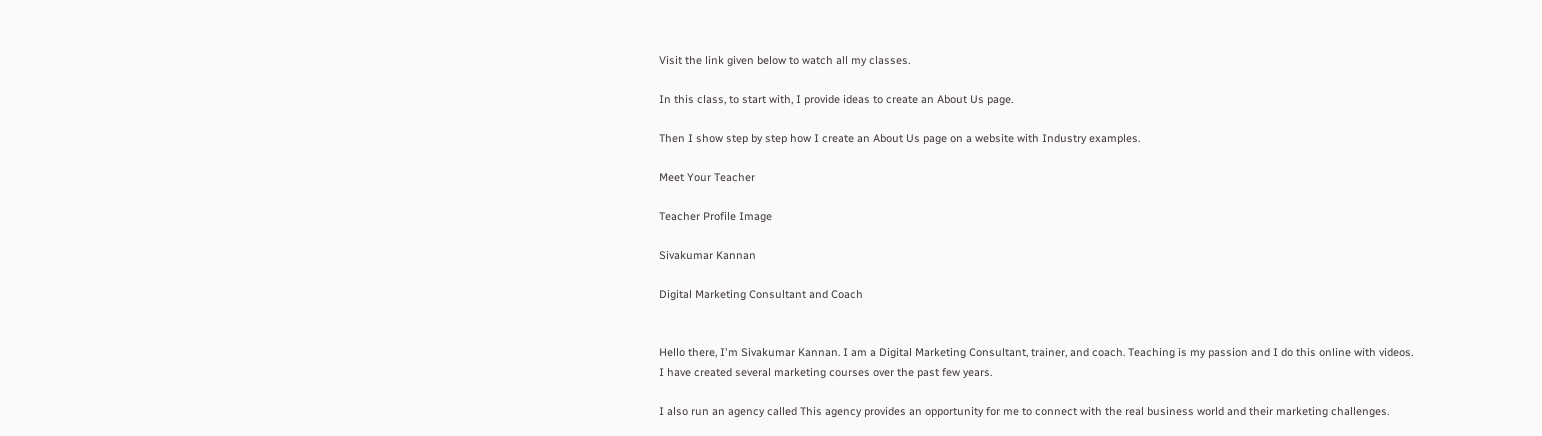Visit the link given below to watch all my classes.

In this class, to start with, I provide ideas to create an About Us page.

Then I show step by step how I create an About Us page on a website with Industry examples.

Meet Your Teacher

Teacher Profile Image

Sivakumar Kannan

Digital Marketing Consultant and Coach


Hello there, I'm Sivakumar Kannan. I am a Digital Marketing Consultant, trainer, and coach. Teaching is my passion and I do this online with videos.
I have created several marketing courses over the past few years.

I also run an agency called This agency provides an opportunity for me to connect with the real business world and their marketing challenges.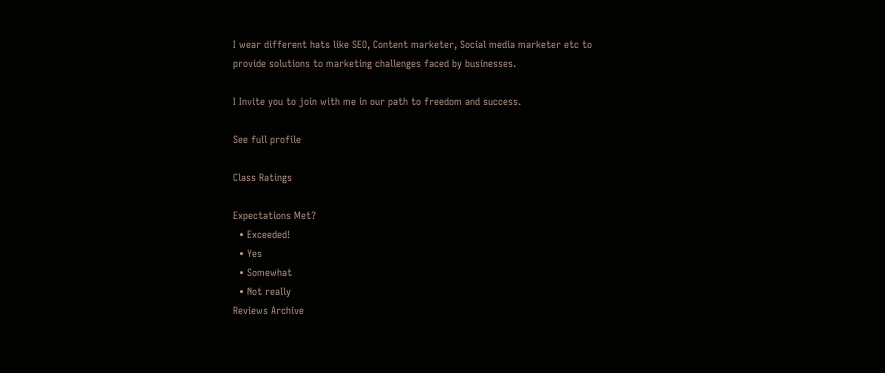I wear different hats like SEO, Content marketer, Social media marketer etc to provide solutions to marketing challenges faced by businesses.

I Invite you to join with me in our path to freedom and success.

See full profile

Class Ratings

Expectations Met?
  • Exceeded!
  • Yes
  • Somewhat
  • Not really
Reviews Archive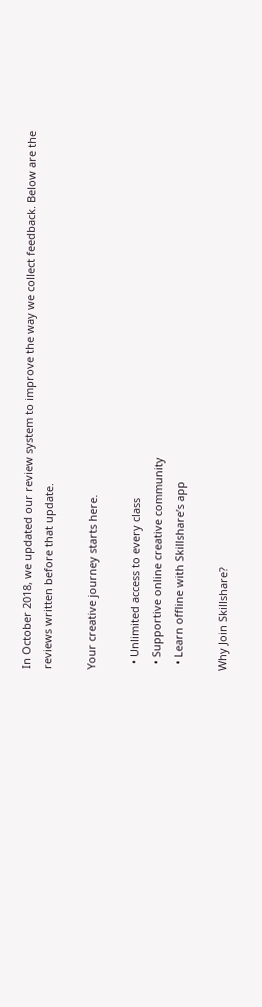In October 2018, we updated our review system to improve the way we collect feedback. Below are the reviews written before that update.

Your creative journey starts here.

  • Unlimited access to every class
  • Supportive online creative community
  • Learn offline with Skillshare’s app

Why Join Skillshare?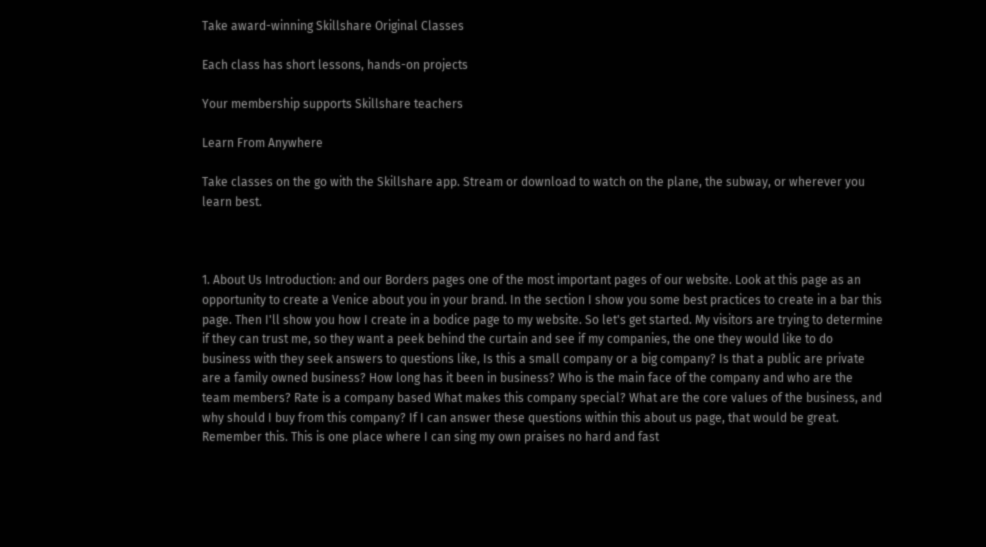Take award-winning Skillshare Original Classes

Each class has short lessons, hands-on projects

Your membership supports Skillshare teachers

Learn From Anywhere

Take classes on the go with the Skillshare app. Stream or download to watch on the plane, the subway, or wherever you learn best.



1. About Us Introduction: and our Borders pages one of the most important pages of our website. Look at this page as an opportunity to create a Venice about you in your brand. In the section I show you some best practices to create in a bar this page. Then I'll show you how I create in a bodice page to my website. So let's get started. My visitors are trying to determine if they can trust me, so they want a peek behind the curtain and see if my companies, the one they would like to do business with they seek answers to questions like, Is this a small company or a big company? Is that a public are private are a family owned business? How long has it been in business? Who is the main face of the company and who are the team members? Rate is a company based What makes this company special? What are the core values of the business, and why should I buy from this company? If I can answer these questions within this about us page, that would be great. Remember this. This is one place where I can sing my own praises no hard and fast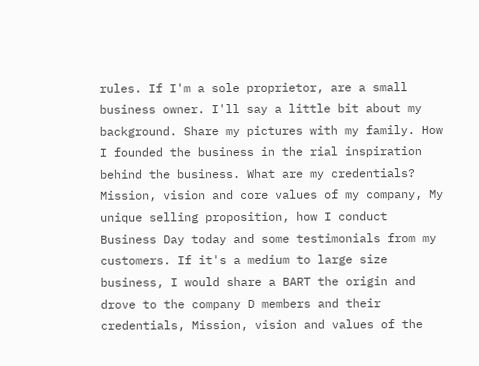rules. If I'm a sole proprietor, are a small business owner. I'll say a little bit about my background. Share my pictures with my family. How I founded the business in the rial inspiration behind the business. What are my credentials? Mission, vision and core values of my company, My unique selling proposition, how I conduct Business Day today and some testimonials from my customers. If it's a medium to large size business, I would share a BART the origin and drove to the company D members and their credentials, Mission, vision and values of the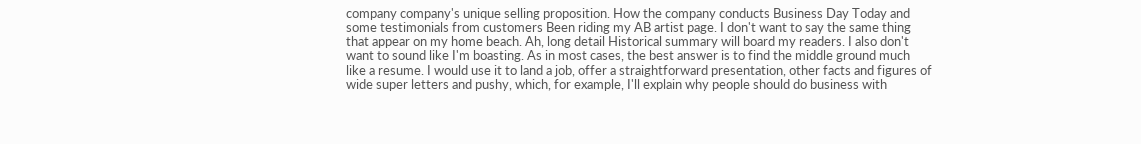company company's unique selling proposition. How the company conducts Business Day Today and some testimonials from customers Been riding my AB artist page. I don't want to say the same thing that appear on my home beach. Ah, long detail Historical summary will board my readers. I also don't want to sound like I'm boasting. As in most cases, the best answer is to find the middle ground much like a resume. I would use it to land a job, offer a straightforward presentation, other facts and figures of wide super letters and pushy, which, for example, I'll explain why people should do business with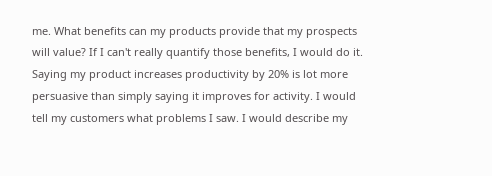me. What benefits can my products provide that my prospects will value? If I can't really quantify those benefits, I would do it. Saying my product increases productivity by 20% is lot more persuasive than simply saying it improves for activity. I would tell my customers what problems I saw. I would describe my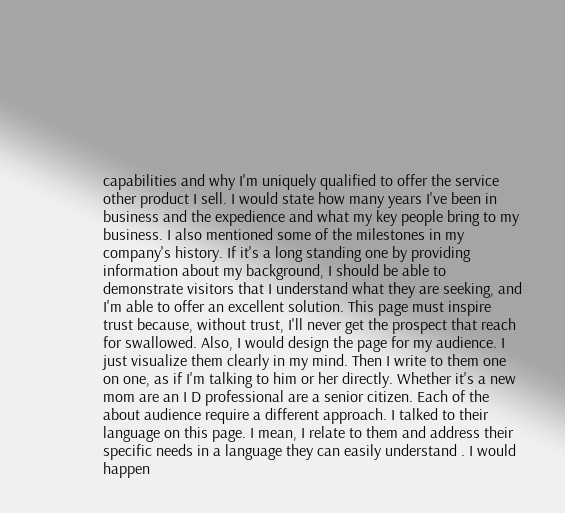capabilities and why I'm uniquely qualified to offer the service other product I sell. I would state how many years I've been in business and the expedience and what my key people bring to my business. I also mentioned some of the milestones in my company's history. If it's a long standing one by providing information about my background, I should be able to demonstrate visitors that I understand what they are seeking, and I'm able to offer an excellent solution. This page must inspire trust because, without trust, I'll never get the prospect that reach for swallowed. Also, I would design the page for my audience. I just visualize them clearly in my mind. Then I write to them one on one, as if I'm talking to him or her directly. Whether it's a new mom are an I D professional are a senior citizen. Each of the about audience require a different approach. I talked to their language on this page. I mean, I relate to them and address their specific needs in a language they can easily understand . I would happen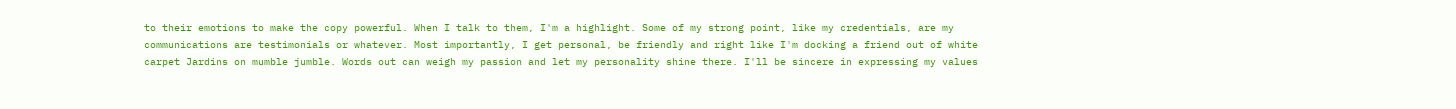to their emotions to make the copy powerful. When I talk to them, I'm a highlight. Some of my strong point, like my credentials, are my communications are testimonials or whatever. Most importantly, I get personal, be friendly and right like I'm docking a friend out of white carpet Jardins on mumble jumble. Words out can weigh my passion and let my personality shine there. I'll be sincere in expressing my values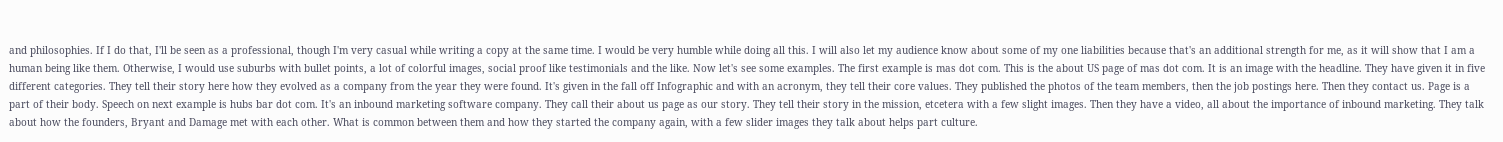and philosophies. If I do that, I'll be seen as a professional, though I'm very casual while writing a copy at the same time. I would be very humble while doing all this. I will also let my audience know about some of my one liabilities because that's an additional strength for me, as it will show that I am a human being like them. Otherwise, I would use suburbs with bullet points, a lot of colorful images, social proof like testimonials and the like. Now let's see some examples. The first example is mas dot com. This is the about US page of mas dot com. It is an image with the headline. They have given it in five different categories. They tell their story here how they evolved as a company from the year they were found. It's given in the fall off Infographic and with an acronym, they tell their core values. They published the photos of the team members, then the job postings here. Then they contact us. Page is a part of their body. Speech on next example is hubs bar dot com. It's an inbound marketing software company. They call their about us page as our story. They tell their story in the mission, etcetera with a few slight images. Then they have a video, all about the importance of inbound marketing. They talk about how the founders, Bryant and Damage met with each other. What is common between them and how they started the company again, with a few slider images they talk about helps part culture.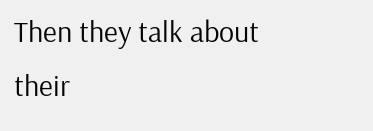Then they talk about their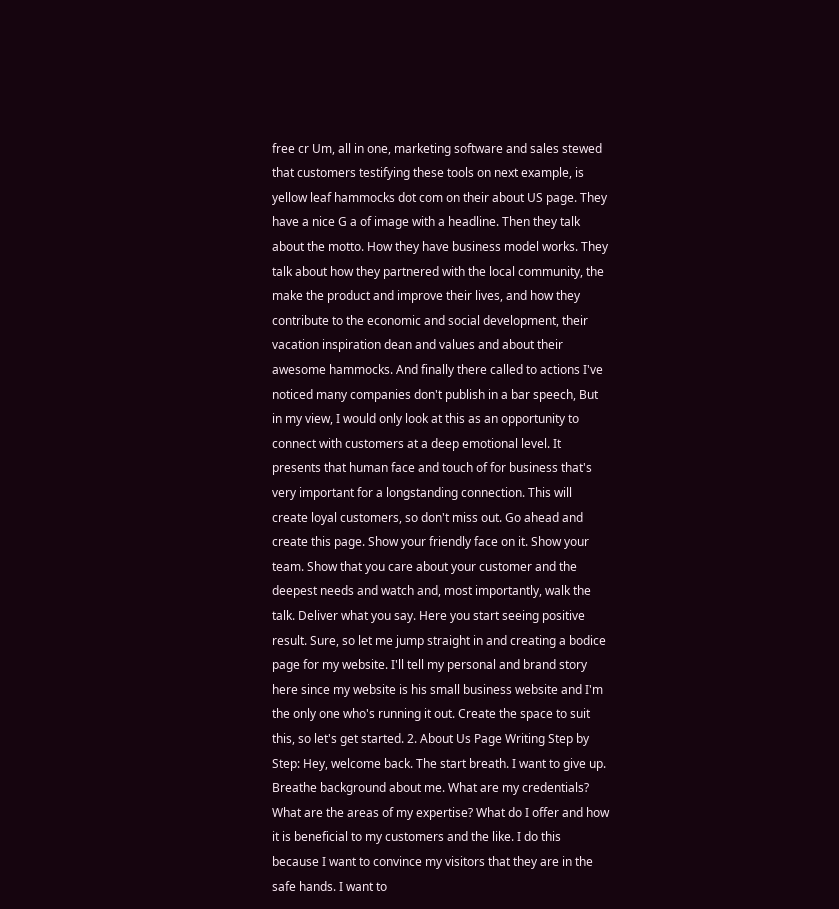free cr Um, all in one, marketing software and sales stewed that customers testifying these tools on next example, is yellow leaf hammocks dot com on their about US page. They have a nice G a of image with a headline. Then they talk about the motto. How they have business model works. They talk about how they partnered with the local community, the make the product and improve their lives, and how they contribute to the economic and social development, their vacation inspiration dean and values and about their awesome hammocks. And finally there called to actions I've noticed many companies don't publish in a bar speech, But in my view, I would only look at this as an opportunity to connect with customers at a deep emotional level. It presents that human face and touch of for business that's very important for a longstanding connection. This will create loyal customers, so don't miss out. Go ahead and create this page. Show your friendly face on it. Show your team. Show that you care about your customer and the deepest needs and watch and, most importantly, walk the talk. Deliver what you say. Here you start seeing positive result. Sure, so let me jump straight in and creating a bodice page for my website. I'll tell my personal and brand story here since my website is his small business website and I'm the only one who's running it out. Create the space to suit this, so let's get started. 2. About Us Page Writing Step by Step: Hey, welcome back. The start breath. I want to give up. Breathe background about me. What are my credentials? What are the areas of my expertise? What do I offer and how it is beneficial to my customers and the like. I do this because I want to convince my visitors that they are in the safe hands. I want to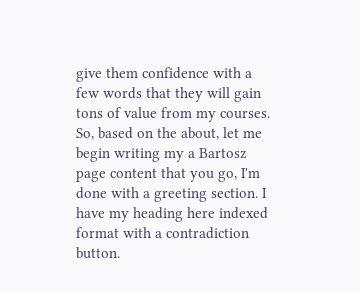give them confidence with a few words that they will gain tons of value from my courses. So, based on the about, let me begin writing my a Bartosz page content that you go, I'm done with a greeting section. I have my heading here indexed format with a contradiction button.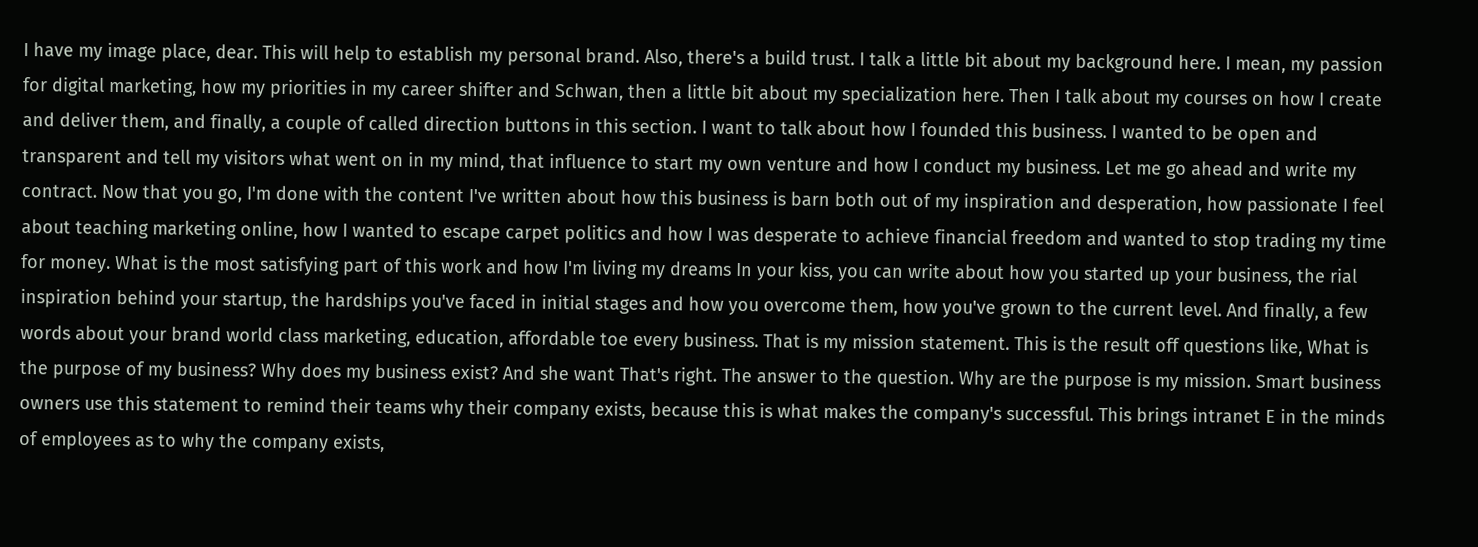I have my image place, dear. This will help to establish my personal brand. Also, there's a build trust. I talk a little bit about my background here. I mean, my passion for digital marketing, how my priorities in my career shifter and Schwan, then a little bit about my specialization here. Then I talk about my courses on how I create and deliver them, and finally, a couple of called direction buttons in this section. I want to talk about how I founded this business. I wanted to be open and transparent and tell my visitors what went on in my mind, that influence to start my own venture and how I conduct my business. Let me go ahead and write my contract. Now that you go, I'm done with the content I've written about how this business is barn both out of my inspiration and desperation, how passionate I feel about teaching marketing online, how I wanted to escape carpet politics and how I was desperate to achieve financial freedom and wanted to stop trading my time for money. What is the most satisfying part of this work and how I'm living my dreams In your kiss, you can write about how you started up your business, the rial inspiration behind your startup, the hardships you've faced in initial stages and how you overcome them, how you've grown to the current level. And finally, a few words about your brand world class marketing, education, affordable toe every business. That is my mission statement. This is the result off questions like, What is the purpose of my business? Why does my business exist? And she want That's right. The answer to the question. Why are the purpose is my mission. Smart business owners use this statement to remind their teams why their company exists, because this is what makes the company's successful. This brings intranet E in the minds of employees as to why the company exists,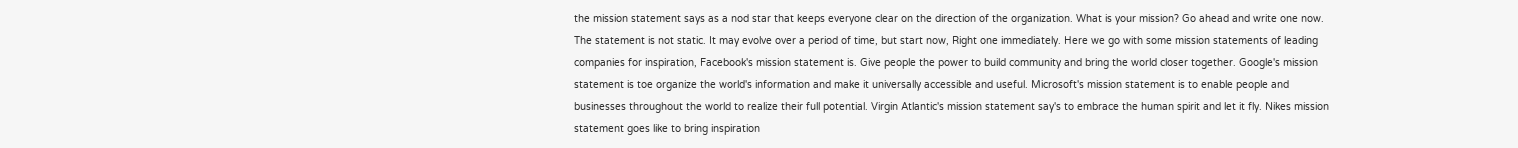the mission statement says as a nod star that keeps everyone clear on the direction of the organization. What is your mission? Go ahead and write one now. The statement is not static. It may evolve over a period of time, but start now, Right one immediately. Here we go with some mission statements of leading companies for inspiration, Facebook's mission statement is. Give people the power to build community and bring the world closer together. Google's mission statement is toe organize the world's information and make it universally accessible and useful. Microsoft's mission statement is to enable people and businesses throughout the world to realize their full potential. Virgin Atlantic's mission statement say's to embrace the human spirit and let it fly. Nikes mission statement goes like to bring inspiration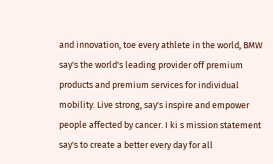and innovation, toe every athlete in the world, BMW say's the world's leading provider off premium products and premium services for individual mobility. Live strong, say's inspire and empower people affected by cancer. I ki s mission statement say's to create a better every day for all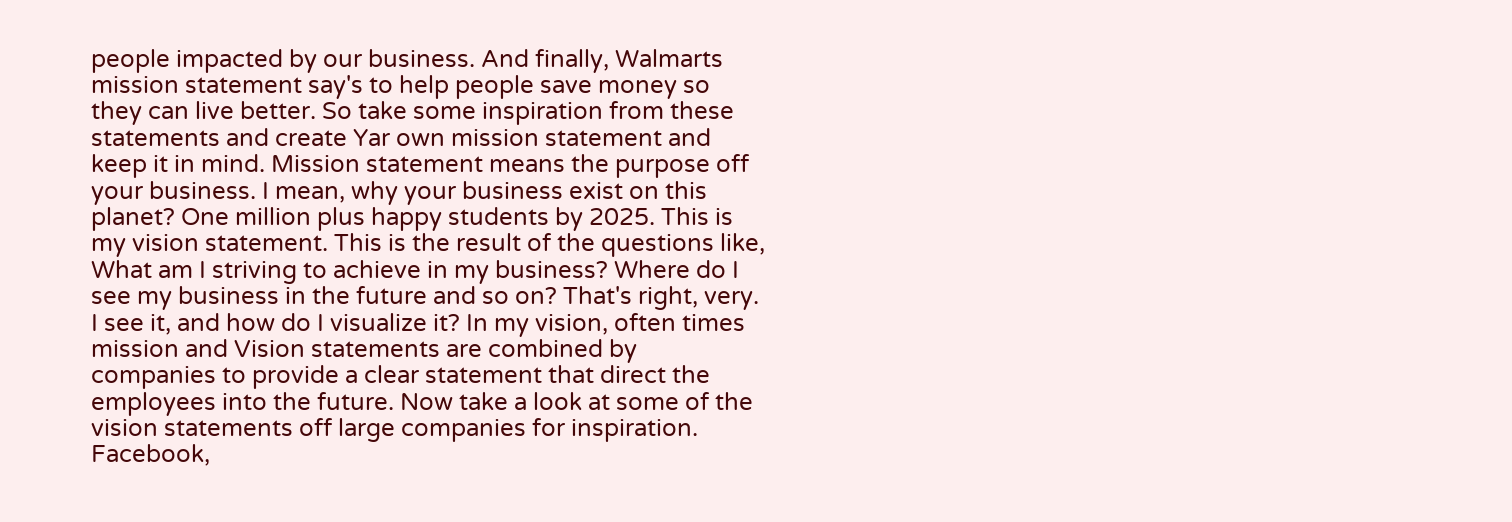people impacted by our business. And finally, Walmarts mission statement say's to help people save money so they can live better. So take some inspiration from these statements and create Yar own mission statement and keep it in mind. Mission statement means the purpose off your business. I mean, why your business exist on this planet? One million plus happy students by 2025. This is my vision statement. This is the result of the questions like, What am I striving to achieve in my business? Where do I see my business in the future and so on? That's right, very. I see it, and how do I visualize it? In my vision, often times mission and Vision statements are combined by companies to provide a clear statement that direct the employees into the future. Now take a look at some of the vision statements off large companies for inspiration. Facebook,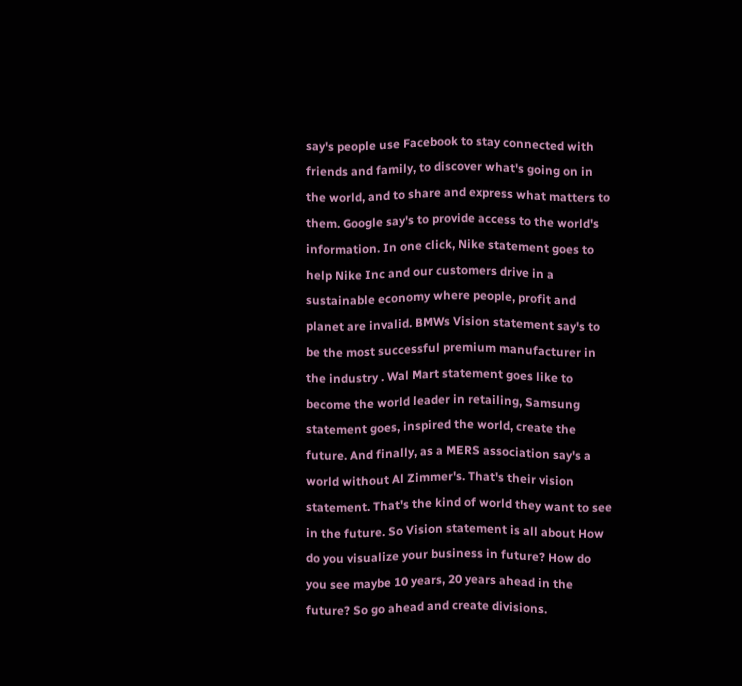say's people use Facebook to stay connected with friends and family, to discover what's going on in the world, and to share and express what matters to them. Google say's to provide access to the world's information. In one click, Nike statement goes to help Nike Inc and our customers drive in a sustainable economy where people, profit and planet are invalid. BMWs Vision statement say's to be the most successful premium manufacturer in the industry . Wal Mart statement goes like to become the world leader in retailing, Samsung statement goes, inspired the world, create the future. And finally, as a MERS association say's a world without Al Zimmer's. That's their vision statement. That's the kind of world they want to see in the future. So Vision statement is all about How do you visualize your business in future? How do you see maybe 10 years, 20 years ahead in the future? So go ahead and create divisions.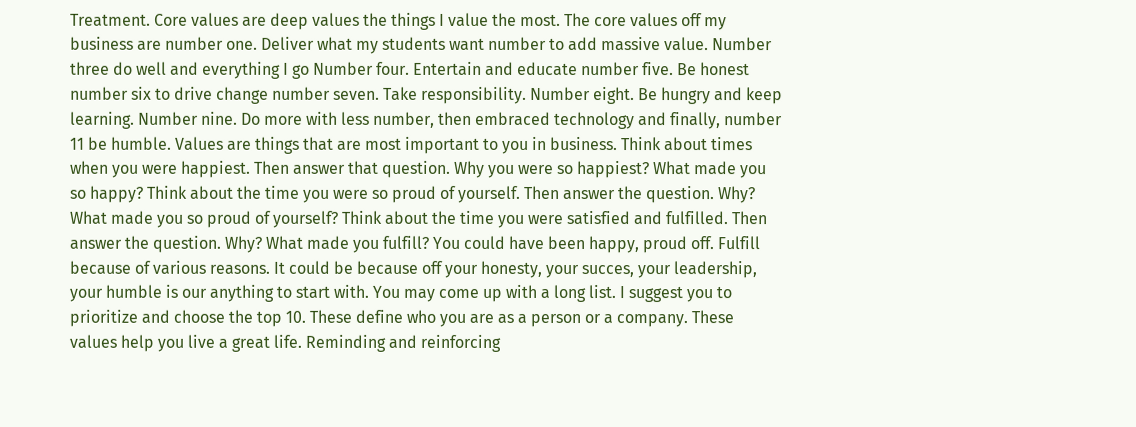Treatment. Core values are deep values the things I value the most. The core values off my business are number one. Deliver what my students want number to add massive value. Number three do well and everything I go Number four. Entertain and educate number five. Be honest number six to drive change number seven. Take responsibility. Number eight. Be hungry and keep learning. Number nine. Do more with less number, then embraced technology and finally, number 11 be humble. Values are things that are most important to you in business. Think about times when you were happiest. Then answer that question. Why you were so happiest? What made you so happy? Think about the time you were so proud of yourself. Then answer the question. Why? What made you so proud of yourself? Think about the time you were satisfied and fulfilled. Then answer the question. Why? What made you fulfill? You could have been happy, proud off. Fulfill because of various reasons. It could be because off your honesty, your succes, your leadership, your humble is our anything to start with. You may come up with a long list. I suggest you to prioritize and choose the top 10. These define who you are as a person or a company. These values help you live a great life. Reminding and reinforcing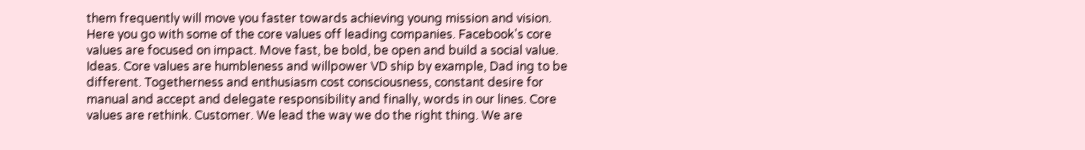them frequently will move you faster towards achieving young mission and vision. Here you go with some of the core values off leading companies. Facebook's core values are focused on impact. Move fast, be bold, be open and build a social value. Ideas. Core values are humbleness and willpower VD ship by example, Dad ing to be different. Togetherness and enthusiasm cost consciousness, constant desire for manual and accept and delegate responsibility and finally, words in our lines. Core values are rethink. Customer. We lead the way we do the right thing. We are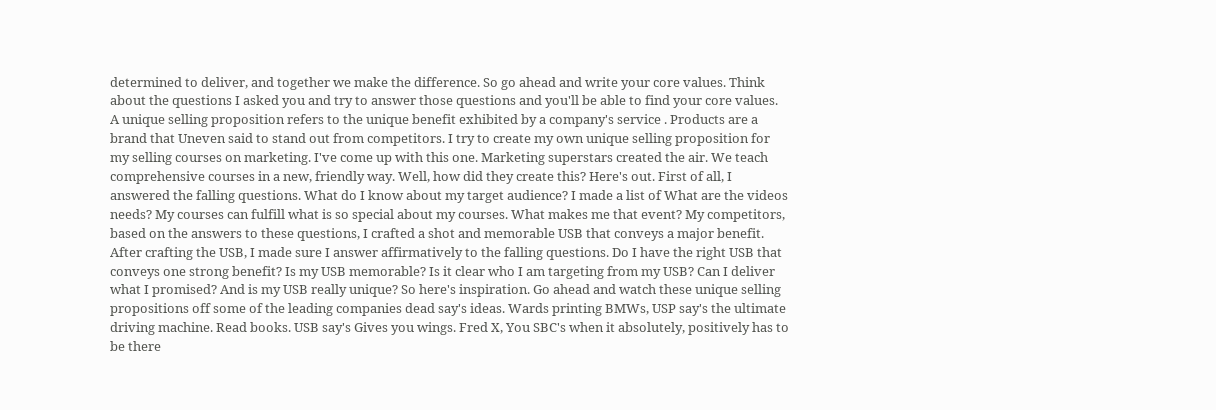determined to deliver, and together we make the difference. So go ahead and write your core values. Think about the questions I asked you and try to answer those questions and you'll be able to find your core values. A unique selling proposition refers to the unique benefit exhibited by a company's service . Products are a brand that Uneven said to stand out from competitors. I try to create my own unique selling proposition for my selling courses on marketing. I've come up with this one. Marketing superstars created the air. We teach comprehensive courses in a new, friendly way. Well, how did they create this? Here's out. First of all, I answered the falling questions. What do I know about my target audience? I made a list of What are the videos needs? My courses can fulfill what is so special about my courses. What makes me that event? My competitors, based on the answers to these questions, I crafted a shot and memorable USB that conveys a major benefit. After crafting the USB, I made sure I answer affirmatively to the falling questions. Do I have the right USB that conveys one strong benefit? Is my USB memorable? Is it clear who I am targeting from my USB? Can I deliver what I promised? And is my USB really unique? So here's inspiration. Go ahead and watch these unique selling propositions off some of the leading companies dead say's ideas. Wards printing BMWs, USP say's the ultimate driving machine. Read books. USB say's Gives you wings. Fred X, You SBC's when it absolutely, positively has to be there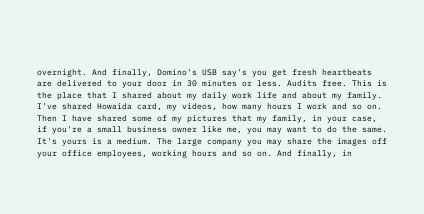overnight. And finally, Domino's USB say's you get fresh heartbeats are delivered to your door in 30 minutes or less. Audits free. This is the place that I shared about my daily work life and about my family. I've shared Howaida card, my videos, how many hours I work and so on. Then I have shared some of my pictures that my family, in your case, if you're a small business owner like me, you may want to do the same. It's yours is a medium. The large company you may share the images off your office employees, working hours and so on. And finally, in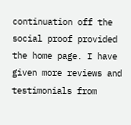continuation off the social proof provided the home page. I have given more reviews and testimonials from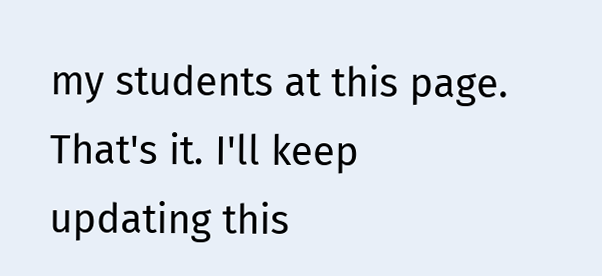my students at this page. That's it. I'll keep updating this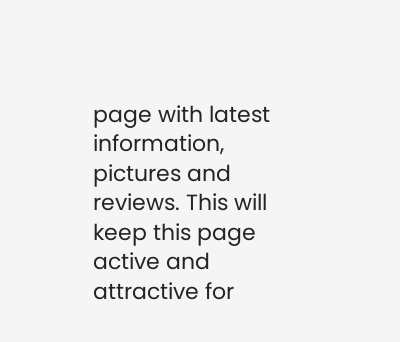page with latest information, pictures and reviews. This will keep this page active and attractive for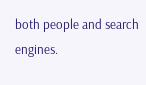both people and search engines.